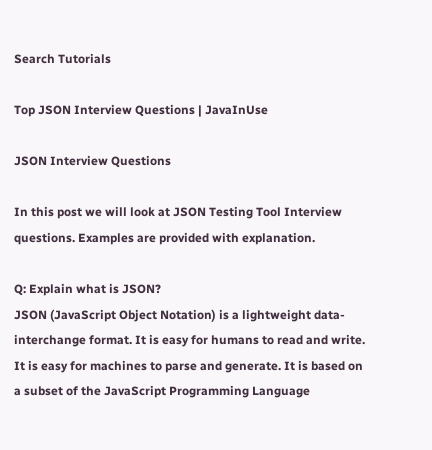Search Tutorials

Top JSON Interview Questions | JavaInUse

JSON Interview Questions

In this post we will look at JSON Testing Tool Interview questions. Examples are provided with explanation.

Q: Explain what is JSON?
JSON (JavaScript Object Notation) is a lightweight data-interchange format. It is easy for humans to read and write. It is easy for machines to parse and generate. It is based on a subset of the JavaScript Programming Language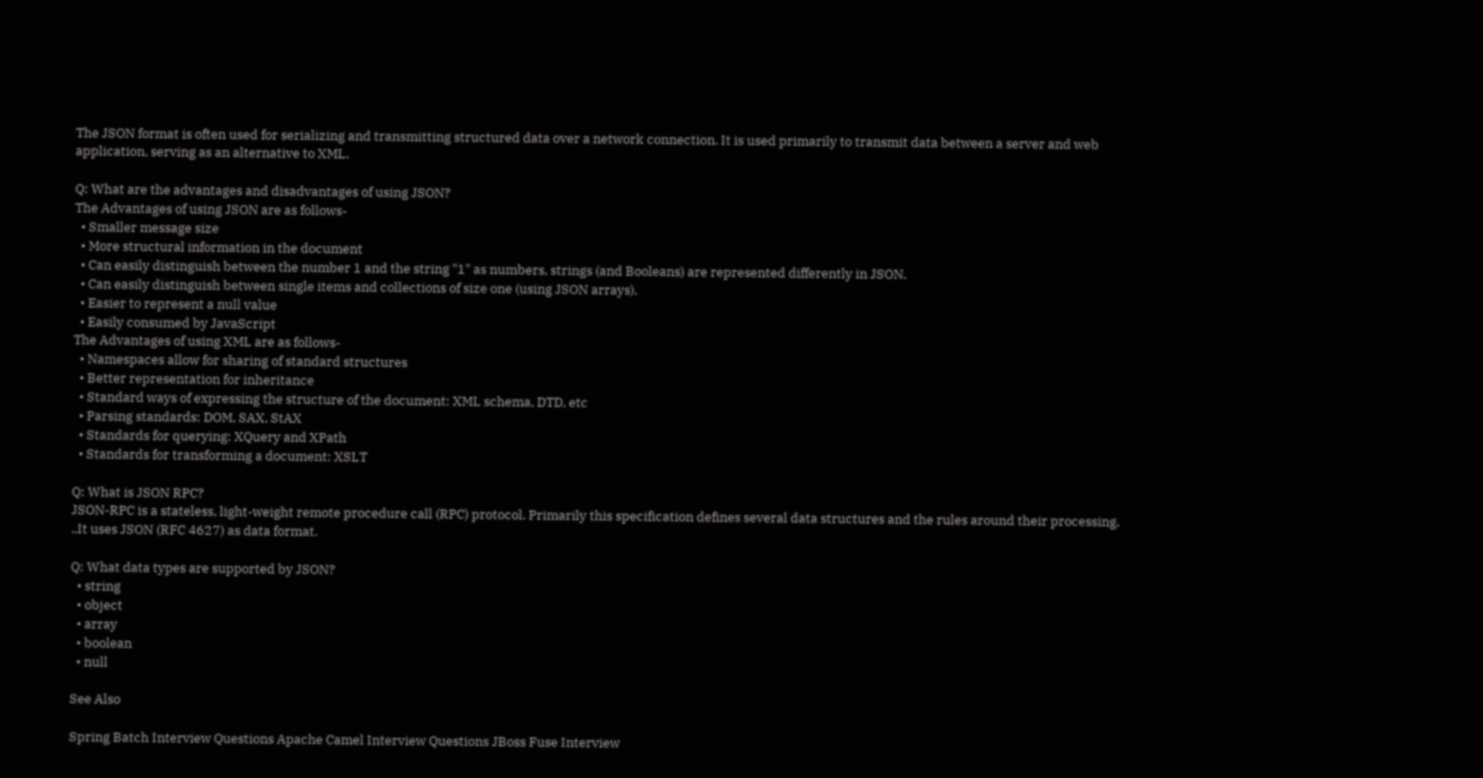The JSON format is often used for serializing and transmitting structured data over a network connection. It is used primarily to transmit data between a server and web application, serving as an alternative to XML.

Q: What are the advantages and disadvantages of using JSON?
The Advantages of using JSON are as follows-
  • Smaller message size
  • More structural information in the document
  • Can easily distinguish between the number 1 and the string "1" as numbers, strings (and Booleans) are represented differently in JSON.
  • Can easily distinguish between single items and collections of size one (using JSON arrays).
  • Easier to represent a null value
  • Easily consumed by JavaScript
The Advantages of using XML are as follows-
  • Namespaces allow for sharing of standard structures
  • Better representation for inheritance
  • Standard ways of expressing the structure of the document: XML schema, DTD, etc
  • Parsing standards: DOM, SAX, StAX
  • Standards for querying: XQuery and XPath
  • Standards for transforming a document: XSLT

Q: What is JSON RPC?
JSON-RPC is a stateless, light-weight remote procedure call (RPC) protocol. Primarily this specification defines several data structures and the rules around their processing. ..It uses JSON (RFC 4627) as data format.

Q: What data types are supported by JSON?
  • string
  • object
  • array
  • boolean
  • null

See Also

Spring Batch Interview Questions Apache Camel Interview Questions JBoss Fuse Interview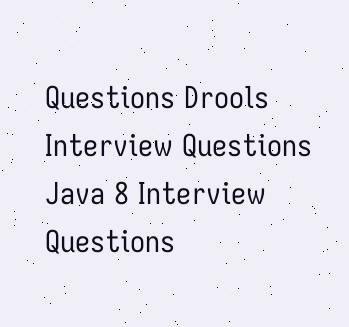Questions Drools Interview Questions Java 8 Interview Questions